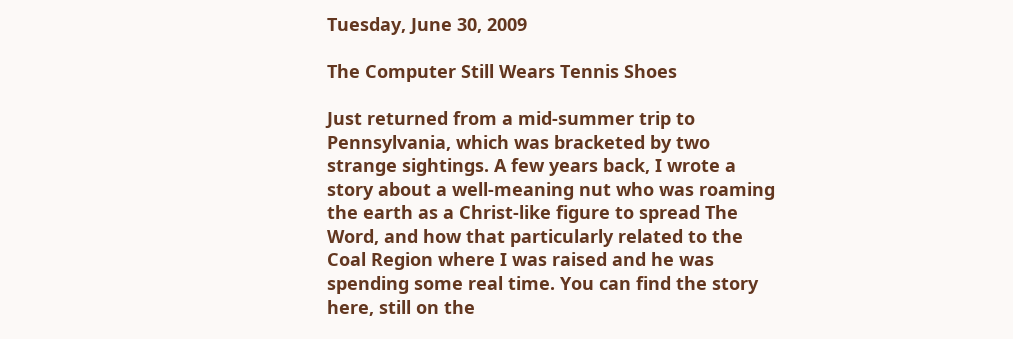Tuesday, June 30, 2009

The Computer Still Wears Tennis Shoes

Just returned from a mid-summer trip to Pennsylvania, which was bracketed by two strange sightings. A few years back, I wrote a story about a well-meaning nut who was roaming the earth as a Christ-like figure to spread The Word, and how that particularly related to the Coal Region where I was raised and he was spending some real time. You can find the story here, still on the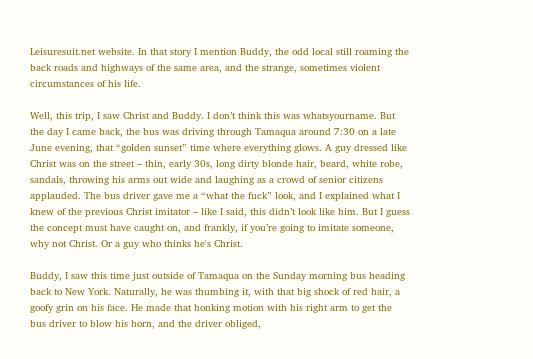Leisuresuit.net website. In that story I mention Buddy, the odd local still roaming the back roads and highways of the same area, and the strange, sometimes violent circumstances of his life.

Well, this trip, I saw Christ and Buddy. I don’t think this was whatsyourname. But the day I came back, the bus was driving through Tamaqua around 7:30 on a late June evening, that “golden sunset” time where everything glows. A guy dressed like Christ was on the street – thin, early 30s, long dirty blonde hair, beard, white robe, sandals, throwing his arms out wide and laughing as a crowd of senior citizens applauded. The bus driver gave me a “what the fuck” look, and I explained what I knew of the previous Christ imitator – like I said, this didn’t look like him. But I guess the concept must have caught on, and frankly, if you’re going to imitate someone, why not Christ. Or a guy who thinks he's Christ.

Buddy, I saw this time just outside of Tamaqua on the Sunday morning bus heading back to New York. Naturally, he was thumbing it, with that big shock of red hair, a goofy grin on his face. He made that honking motion with his right arm to get the bus driver to blow his horn, and the driver obliged,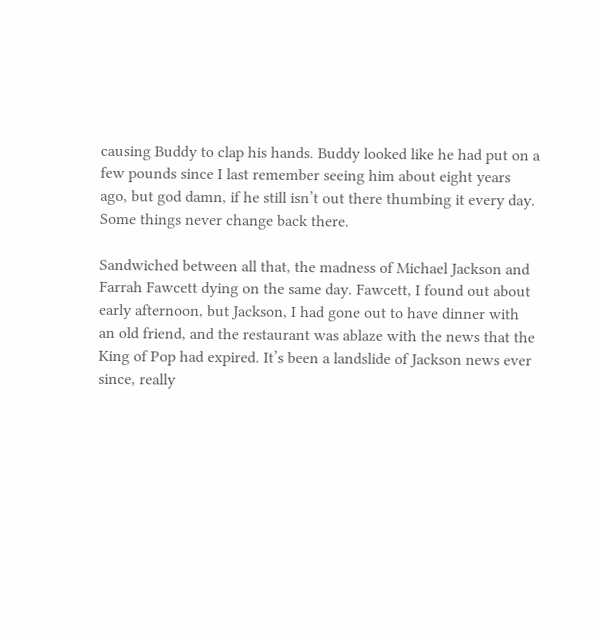causing Buddy to clap his hands. Buddy looked like he had put on a few pounds since I last remember seeing him about eight years ago, but god damn, if he still isn’t out there thumbing it every day. Some things never change back there.

Sandwiched between all that, the madness of Michael Jackson and Farrah Fawcett dying on the same day. Fawcett, I found out about early afternoon, but Jackson, I had gone out to have dinner with an old friend, and the restaurant was ablaze with the news that the King of Pop had expired. It’s been a landslide of Jackson news ever since, really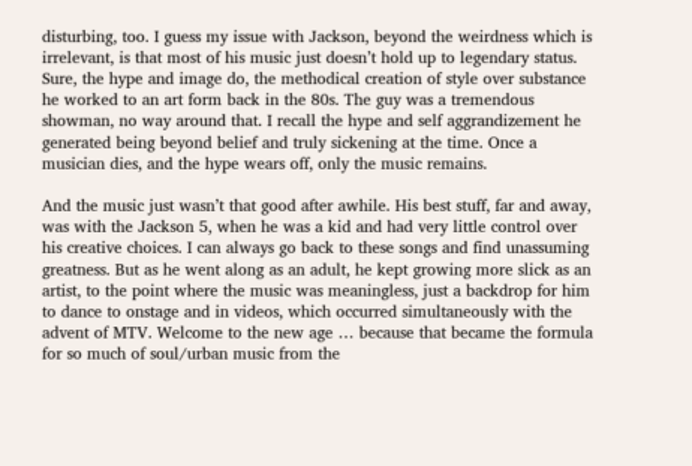disturbing, too. I guess my issue with Jackson, beyond the weirdness which is irrelevant, is that most of his music just doesn’t hold up to legendary status. Sure, the hype and image do, the methodical creation of style over substance he worked to an art form back in the 80s. The guy was a tremendous showman, no way around that. I recall the hype and self aggrandizement he generated being beyond belief and truly sickening at the time. Once a musician dies, and the hype wears off, only the music remains.

And the music just wasn’t that good after awhile. His best stuff, far and away, was with the Jackson 5, when he was a kid and had very little control over his creative choices. I can always go back to these songs and find unassuming greatness. But as he went along as an adult, he kept growing more slick as an artist, to the point where the music was meaningless, just a backdrop for him to dance to onstage and in videos, which occurred simultaneously with the advent of MTV. Welcome to the new age … because that became the formula for so much of soul/urban music from the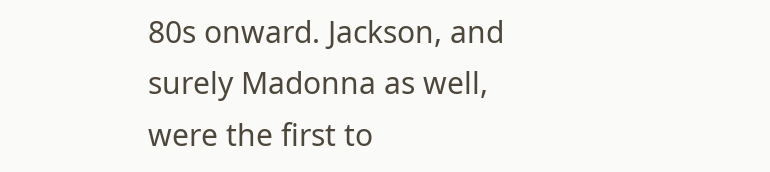80s onward. Jackson, and surely Madonna as well, were the first to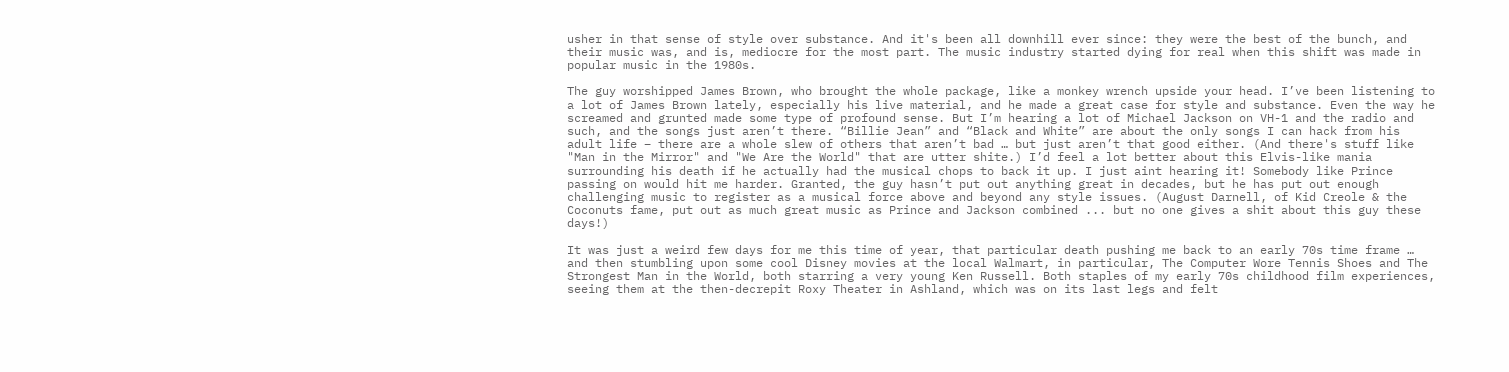usher in that sense of style over substance. And it's been all downhill ever since: they were the best of the bunch, and their music was, and is, mediocre for the most part. The music industry started dying for real when this shift was made in popular music in the 1980s.

The guy worshipped James Brown, who brought the whole package, like a monkey wrench upside your head. I’ve been listening to a lot of James Brown lately, especially his live material, and he made a great case for style and substance. Even the way he screamed and grunted made some type of profound sense. But I’m hearing a lot of Michael Jackson on VH-1 and the radio and such, and the songs just aren’t there. “Billie Jean” and “Black and White” are about the only songs I can hack from his adult life – there are a whole slew of others that aren’t bad … but just aren’t that good either. (And there's stuff like "Man in the Mirror" and "We Are the World" that are utter shite.) I’d feel a lot better about this Elvis-like mania surrounding his death if he actually had the musical chops to back it up. I just aint hearing it! Somebody like Prince passing on would hit me harder. Granted, the guy hasn’t put out anything great in decades, but he has put out enough challenging music to register as a musical force above and beyond any style issues. (August Darnell, of Kid Creole & the Coconuts fame, put out as much great music as Prince and Jackson combined ... but no one gives a shit about this guy these days!)

It was just a weird few days for me this time of year, that particular death pushing me back to an early 70s time frame … and then stumbling upon some cool Disney movies at the local Walmart, in particular, The Computer Wore Tennis Shoes and The Strongest Man in the World, both starring a very young Ken Russell. Both staples of my early 70s childhood film experiences, seeing them at the then-decrepit Roxy Theater in Ashland, which was on its last legs and felt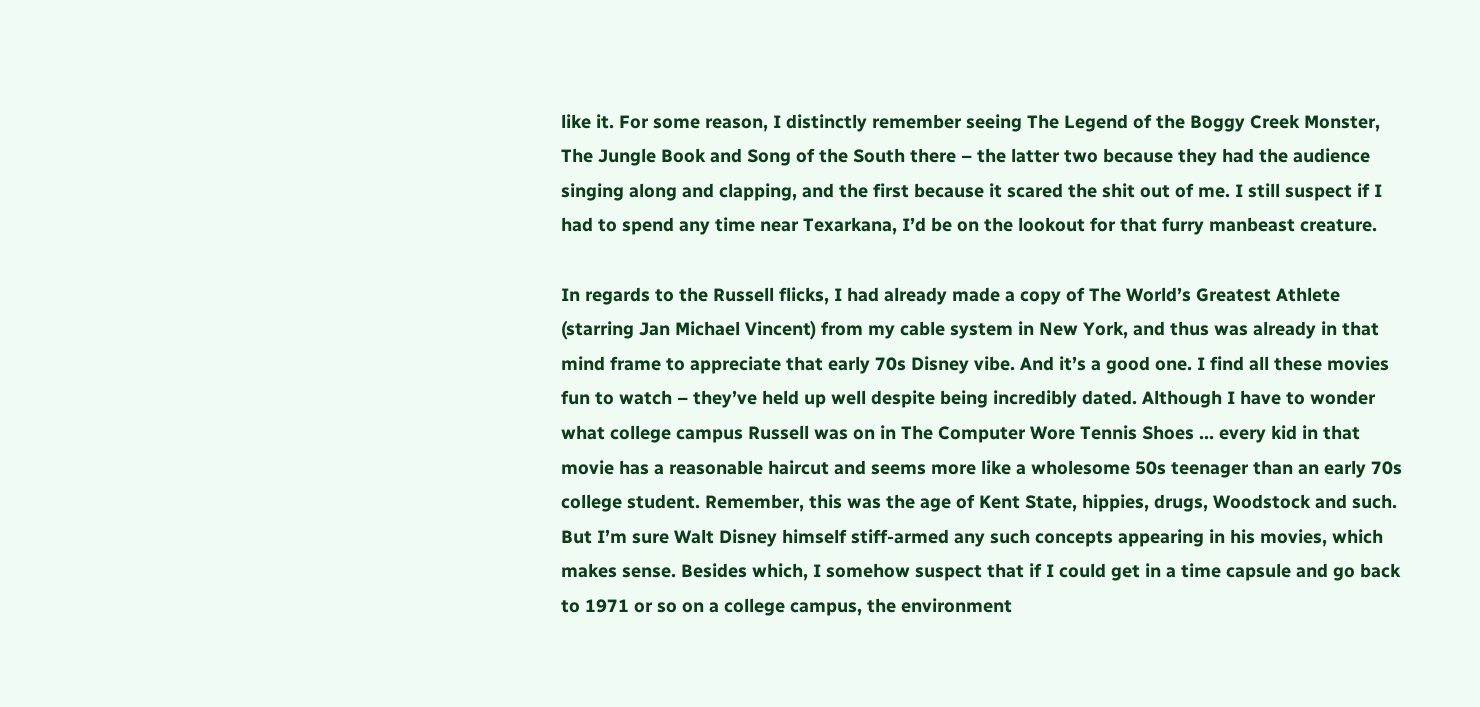like it. For some reason, I distinctly remember seeing The Legend of the Boggy Creek Monster, The Jungle Book and Song of the South there – the latter two because they had the audience singing along and clapping, and the first because it scared the shit out of me. I still suspect if I had to spend any time near Texarkana, I’d be on the lookout for that furry manbeast creature.

In regards to the Russell flicks, I had already made a copy of The World’s Greatest Athlete (starring Jan Michael Vincent) from my cable system in New York, and thus was already in that mind frame to appreciate that early 70s Disney vibe. And it’s a good one. I find all these movies fun to watch – they’ve held up well despite being incredibly dated. Although I have to wonder what college campus Russell was on in The Computer Wore Tennis Shoes … every kid in that movie has a reasonable haircut and seems more like a wholesome 50s teenager than an early 70s college student. Remember, this was the age of Kent State, hippies, drugs, Woodstock and such. But I’m sure Walt Disney himself stiff-armed any such concepts appearing in his movies, which makes sense. Besides which, I somehow suspect that if I could get in a time capsule and go back to 1971 or so on a college campus, the environment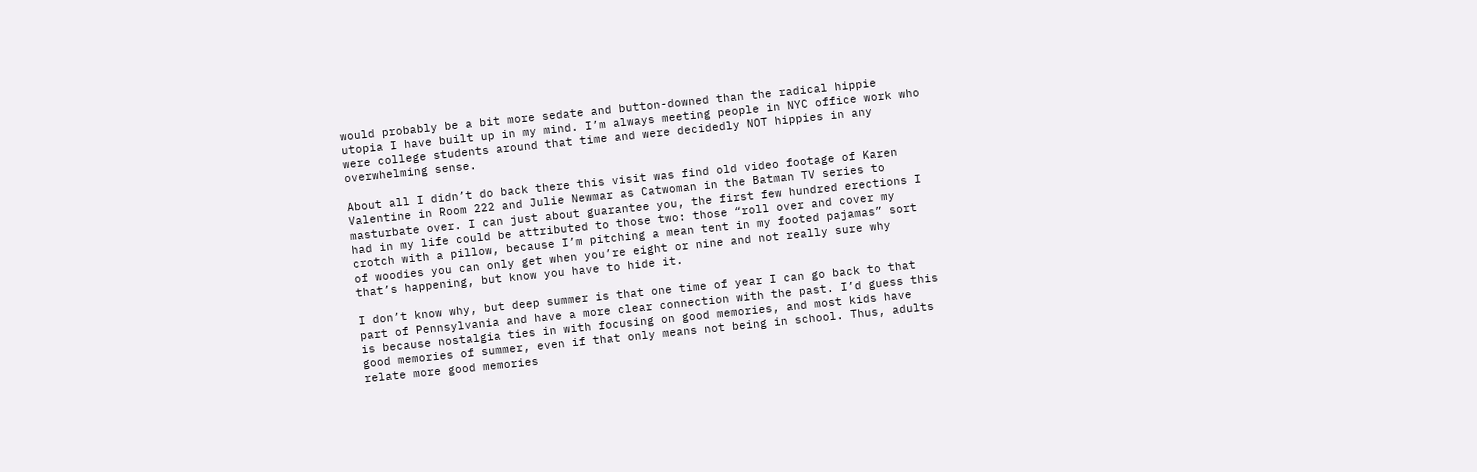would probably be a bit more sedate and button-downed than the radical hippie utopia I have built up in my mind. I’m always meeting people in NYC office work who were college students around that time and were decidedly NOT hippies in any overwhelming sense.

About all I didn’t do back there this visit was find old video footage of Karen Valentine in Room 222 and Julie Newmar as Catwoman in the Batman TV series to masturbate over. I can just about guarantee you, the first few hundred erections I had in my life could be attributed to those two: those “roll over and cover my crotch with a pillow, because I’m pitching a mean tent in my footed pajamas” sort of woodies you can only get when you’re eight or nine and not really sure why that’s happening, but know you have to hide it.

I don’t know why, but deep summer is that one time of year I can go back to that part of Pennsylvania and have a more clear connection with the past. I’d guess this is because nostalgia ties in with focusing on good memories, and most kids have good memories of summer, even if that only means not being in school. Thus, adults relate more good memories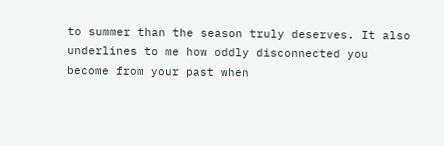to summer than the season truly deserves. It also underlines to me how oddly disconnected you become from your past when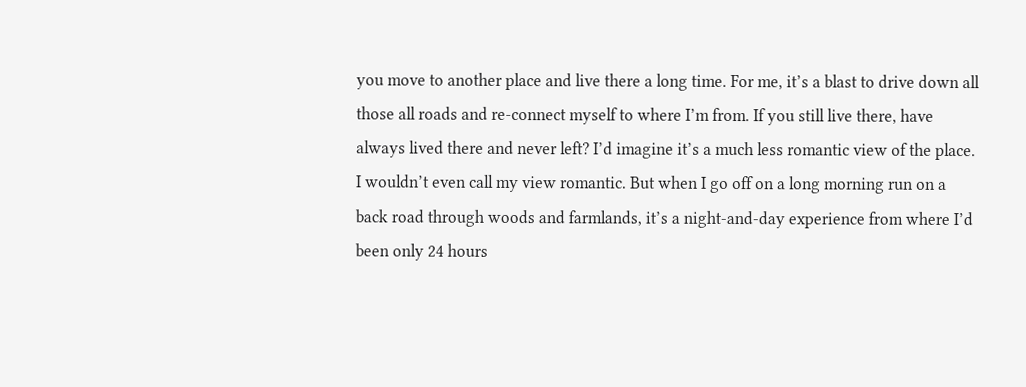you move to another place and live there a long time. For me, it’s a blast to drive down all those all roads and re-connect myself to where I’m from. If you still live there, have always lived there and never left? I’d imagine it’s a much less romantic view of the place. I wouldn’t even call my view romantic. But when I go off on a long morning run on a back road through woods and farmlands, it’s a night-and-day experience from where I’d been only 24 hours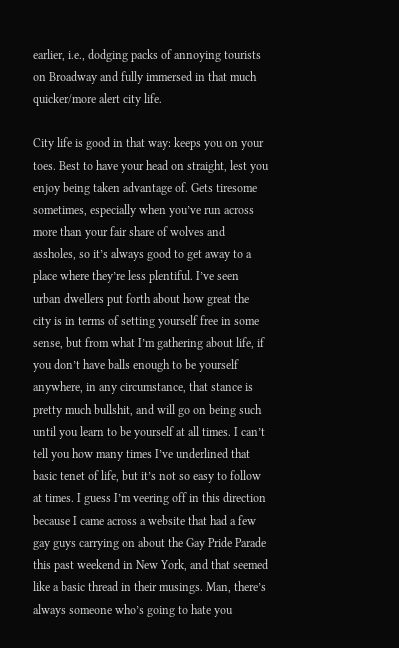earlier, i.e., dodging packs of annoying tourists on Broadway and fully immersed in that much quicker/more alert city life.

City life is good in that way: keeps you on your toes. Best to have your head on straight, lest you enjoy being taken advantage of. Gets tiresome sometimes, especially when you’ve run across more than your fair share of wolves and assholes, so it’s always good to get away to a place where they’re less plentiful. I’ve seen urban dwellers put forth about how great the city is in terms of setting yourself free in some sense, but from what I’m gathering about life, if you don’t have balls enough to be yourself anywhere, in any circumstance, that stance is pretty much bullshit, and will go on being such until you learn to be yourself at all times. I can’t tell you how many times I’ve underlined that basic tenet of life, but it’s not so easy to follow at times. I guess I’m veering off in this direction because I came across a website that had a few gay guys carrying on about the Gay Pride Parade this past weekend in New York, and that seemed like a basic thread in their musings. Man, there’s always someone who’s going to hate you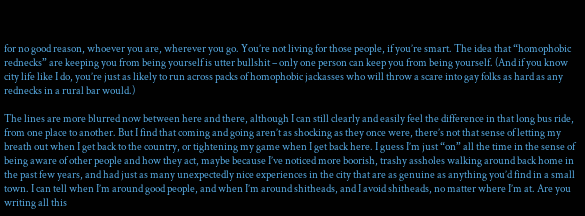for no good reason, whoever you are, wherever you go. You’re not living for those people, if you’re smart. The idea that “homophobic rednecks” are keeping you from being yourself is utter bullshit – only one person can keep you from being yourself. (And if you know city life like I do, you’re just as likely to run across packs of homophobic jackasses who will throw a scare into gay folks as hard as any rednecks in a rural bar would.)

The lines are more blurred now between here and there, although I can still clearly and easily feel the difference in that long bus ride, from one place to another. But I find that coming and going aren’t as shocking as they once were, there’s not that sense of letting my breath out when I get back to the country, or tightening my game when I get back here. I guess I’m just “on” all the time in the sense of being aware of other people and how they act, maybe because I’ve noticed more boorish, trashy assholes walking around back home in the past few years, and had just as many unexpectedly nice experiences in the city that are as genuine as anything you’d find in a small town. I can tell when I’m around good people, and when I’m around shitheads, and I avoid shitheads, no matter where I’m at. Are you writing all this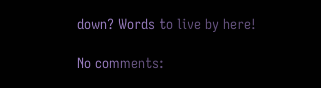down? Words to live by here!

No comments: